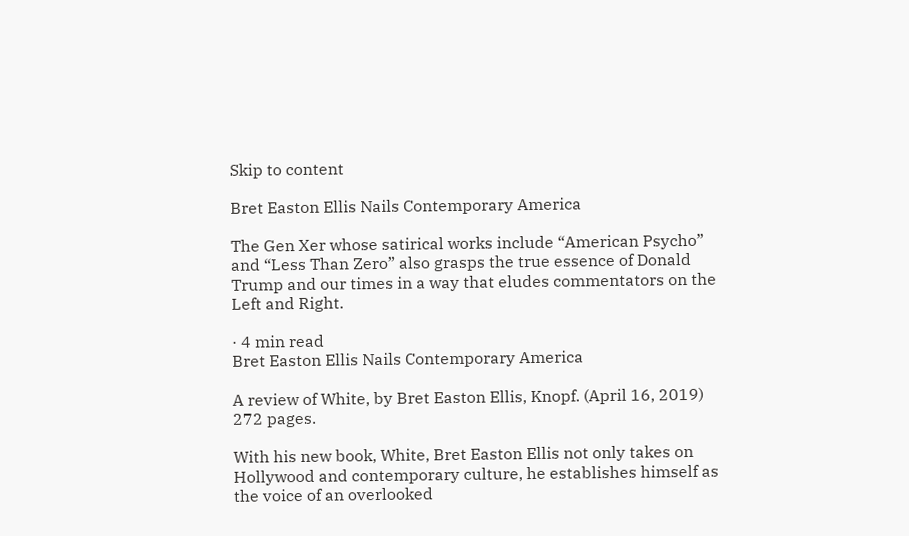Skip to content

Bret Easton Ellis Nails Contemporary America

The Gen Xer whose satirical works include “American Psycho” and “Less Than Zero” also grasps the true essence of Donald Trump and our times in a way that eludes commentators on the Left and Right.

· 4 min read
Bret Easton Ellis Nails Contemporary America

A review of White, by Bret Easton Ellis, Knopf. (April 16, 2019) 272 pages.

With his new book, White, Bret Easton Ellis not only takes on Hollywood and contemporary culture, he establishes himself as the voice of an overlooked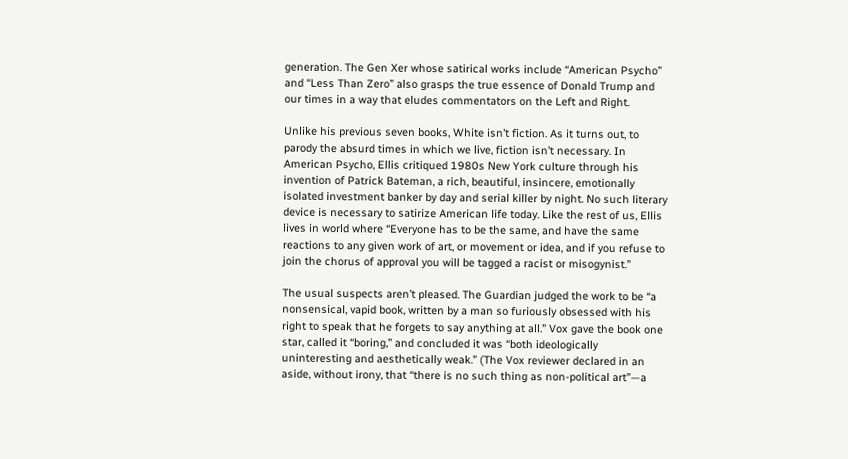generation. The Gen Xer whose satirical works include “American Psycho” and “Less Than Zero” also grasps the true essence of Donald Trump and our times in a way that eludes commentators on the Left and Right.

Unlike his previous seven books, White isn’t fiction. As it turns out, to parody the absurd times in which we live, fiction isn’t necessary. In American Psycho, Ellis critiqued 1980s New York culture through his invention of Patrick Bateman, a rich, beautiful, insincere, emotionally isolated investment banker by day and serial killer by night. No such literary device is necessary to satirize American life today. Like the rest of us, Ellis lives in world where “Everyone has to be the same, and have the same reactions to any given work of art, or movement or idea, and if you refuse to join the chorus of approval you will be tagged a racist or misogynist.”

The usual suspects aren’t pleased. The Guardian judged the work to be “a nonsensical, vapid book, written by a man so furiously obsessed with his right to speak that he forgets to say anything at all.” Vox gave the book one star, called it “boring,” and concluded it was “both ideologically uninteresting and aesthetically weak.” (The Vox reviewer declared in an aside, without irony, that “there is no such thing as non-political art”—a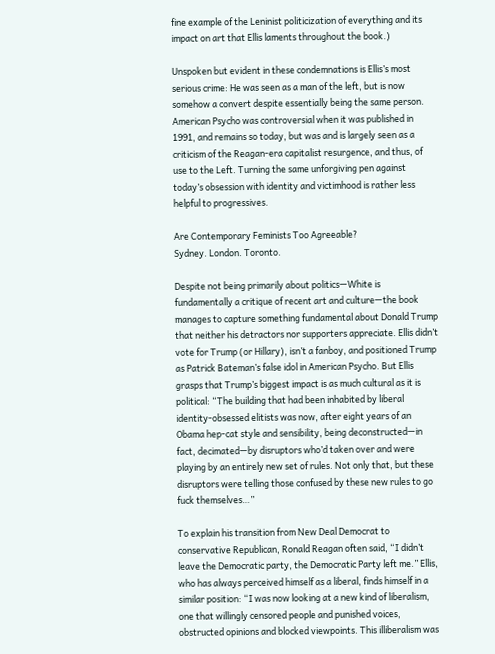fine example of the Leninist politicization of everything and its impact on art that Ellis laments throughout the book.)

Unspoken but evident in these condemnations is Ellis’s most serious crime: He was seen as a man of the left, but is now somehow a convert despite essentially being the same person. American Psycho was controversial when it was published in 1991, and remains so today, but was and is largely seen as a criticism of the Reagan-era capitalist resurgence, and thus, of use to the Left. Turning the same unforgiving pen against today’s obsession with identity and victimhood is rather less helpful to progressives.

Are Contemporary Feminists Too Agreeable?
Sydney. London. Toronto.

Despite not being primarily about politics—White is fundamentally a critique of recent art and culture—the book manages to capture something fundamental about Donald Trump that neither his detractors nor supporters appreciate. Ellis didn’t vote for Trump (or Hillary), isn’t a fanboy, and positioned Trump as Patrick Bateman’s false idol in American Psycho. But Ellis grasps that Trump’s biggest impact is as much cultural as it is political: “The building that had been inhabited by liberal identity-obsessed elitists was now, after eight years of an Obama hep-cat style and sensibility, being deconstructed—in fact, decimated—by disruptors who’d taken over and were playing by an entirely new set of rules. Not only that, but these disruptors were telling those confused by these new rules to go fuck themselves…”

To explain his transition from New Deal Democrat to conservative Republican, Ronald Reagan often said, “I didn’t leave the Democratic party, the Democratic Party left me.” Ellis, who has always perceived himself as a liberal, finds himself in a similar position: “I was now looking at a new kind of liberalism, one that willingly censored people and punished voices, obstructed opinions and blocked viewpoints. This illiberalism was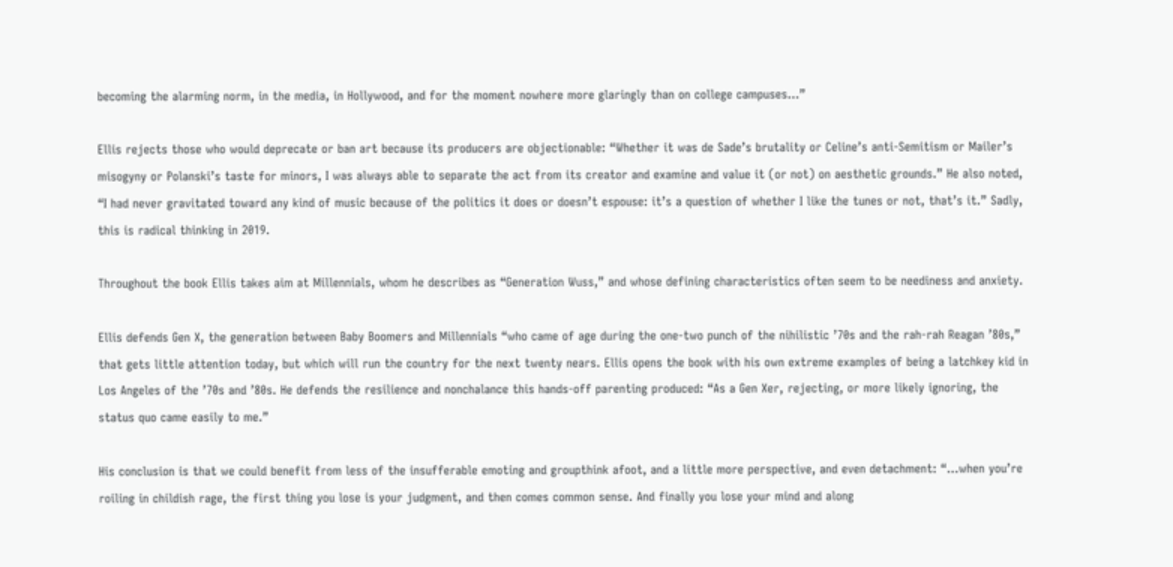becoming the alarming norm, in the media, in Hollywood, and for the moment nowhere more glaringly than on college campuses…”

Ellis rejects those who would deprecate or ban art because its producers are objectionable: “Whether it was de Sade’s brutality or Celine’s anti-Semitism or Mailer’s misogyny or Polanski’s taste for minors, I was always able to separate the act from its creator and examine and value it (or not) on aesthetic grounds.” He also noted, “I had never gravitated toward any kind of music because of the politics it does or doesn’t espouse: it’s a question of whether I like the tunes or not, that’s it.” Sadly, this is radical thinking in 2019.

Throughout the book Ellis takes aim at Millennials, whom he describes as “Generation Wuss,” and whose defining characteristics often seem to be neediness and anxiety.

Ellis defends Gen X, the generation between Baby Boomers and Millennials “who came of age during the one-two punch of the nihilistic ’70s and the rah-rah Reagan ’80s,” that gets little attention today, but which will run the country for the next twenty nears. Ellis opens the book with his own extreme examples of being a latchkey kid in Los Angeles of the ’70s and ’80s. He defends the resilience and nonchalance this hands-off parenting produced: “As a Gen Xer, rejecting, or more likely ignoring, the status quo came easily to me.”

His conclusion is that we could benefit from less of the insufferable emoting and groupthink afoot, and a little more perspective, and even detachment: “…when you’re roiling in childish rage, the first thing you lose is your judgment, and then comes common sense. And finally you lose your mind and along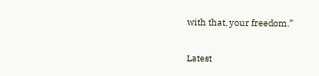with that, your freedom.”

Latest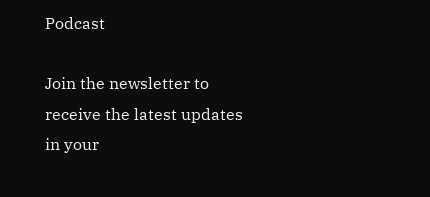Podcast

Join the newsletter to receive the latest updates in your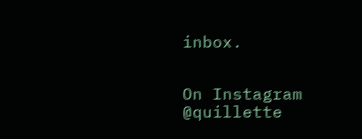inbox.


On Instagram @quillette